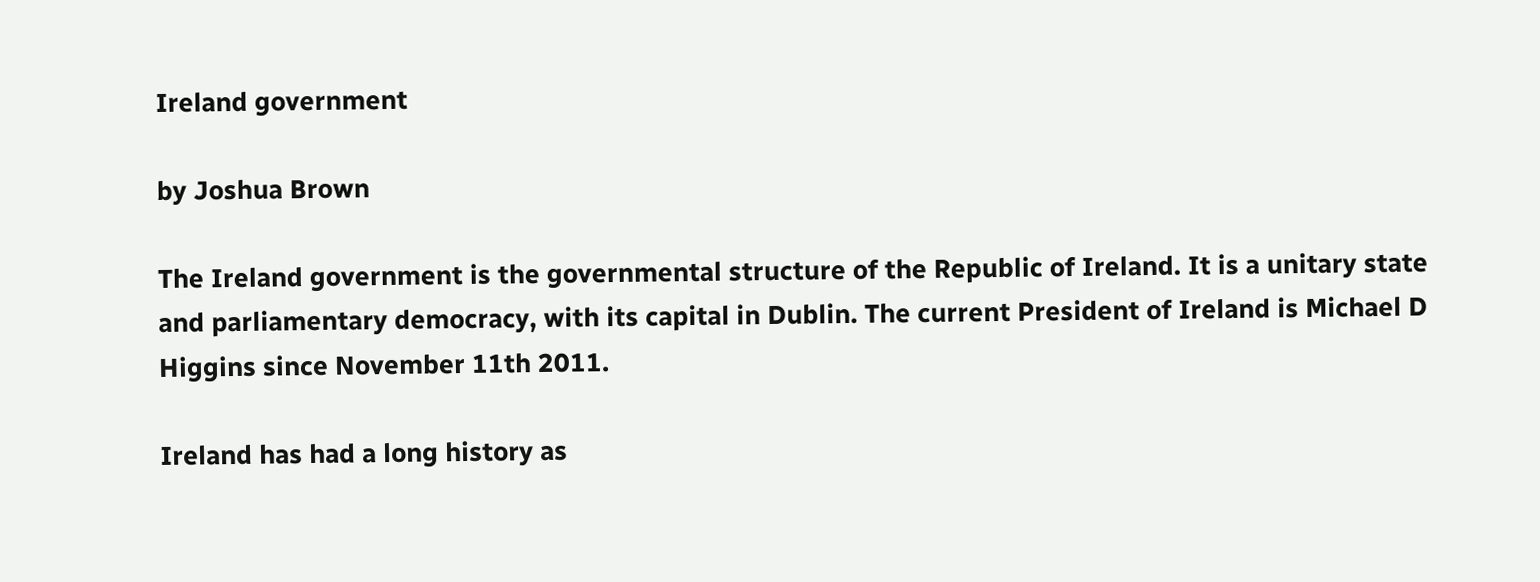Ireland government

by Joshua Brown

The Ireland government is the governmental structure of the Republic of Ireland. It is a unitary state and parliamentary democracy, with its capital in Dublin. The current President of Ireland is Michael D Higgins since November 11th 2011.

Ireland has had a long history as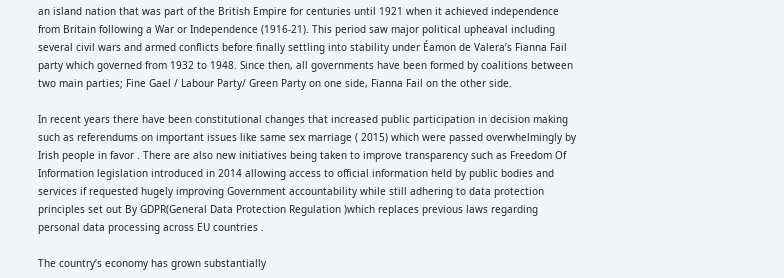an island nation that was part of the British Empire for centuries until 1921 when it achieved independence from Britain following a War or Independence (1916-21). This period saw major political upheaval including several civil wars and armed conflicts before finally settling into stability under Éamon de Valera’s Fianna Fail party which governed from 1932 to 1948. Since then, all governments have been formed by coalitions between two main parties; Fine Gael / Labour Party/ Green Party on one side, Fianna Fail on the other side.

In recent years there have been constitutional changes that increased public participation in decision making such as referendums on important issues like same sex marriage ( 2015) which were passed overwhelmingly by Irish people in favor . There are also new initiatives being taken to improve transparency such as Freedom Of Information legislation introduced in 2014 allowing access to official information held by public bodies and services if requested hugely improving Government accountability while still adhering to data protection principles set out By GDPR(General Data Protection Regulation )which replaces previous laws regarding personal data processing across EU countries .

The country’s economy has grown substantially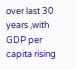over last 30 years ,with GDP per capita rising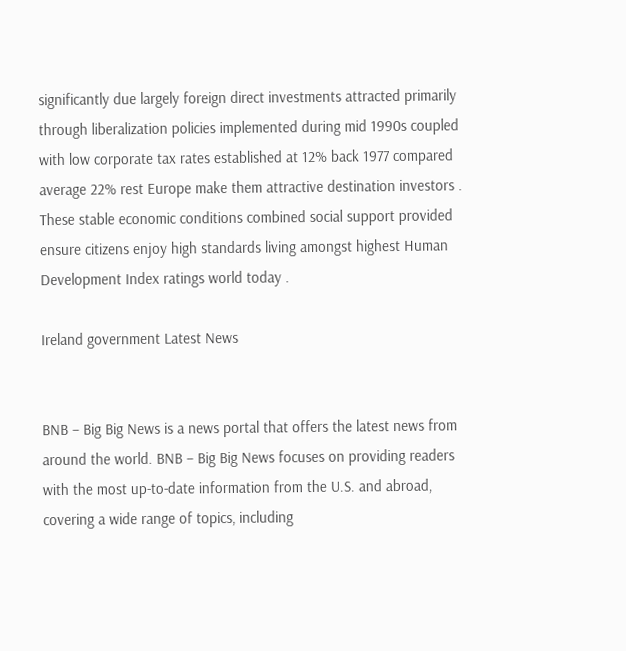significantly due largely foreign direct investments attracted primarily through liberalization policies implemented during mid 1990s coupled with low corporate tax rates established at 12% back 1977 compared average 22% rest Europe make them attractive destination investors . These stable economic conditions combined social support provided ensure citizens enjoy high standards living amongst highest Human Development Index ratings world today .

Ireland government Latest News


BNB – Big Big News is a news portal that offers the latest news from around the world. BNB – Big Big News focuses on providing readers with the most up-to-date information from the U.S. and abroad, covering a wide range of topics, including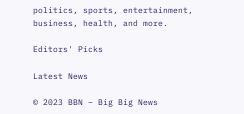politics, sports, entertainment, business, health, and more.

Editors' Picks

Latest News

© 2023 BBN – Big Big News